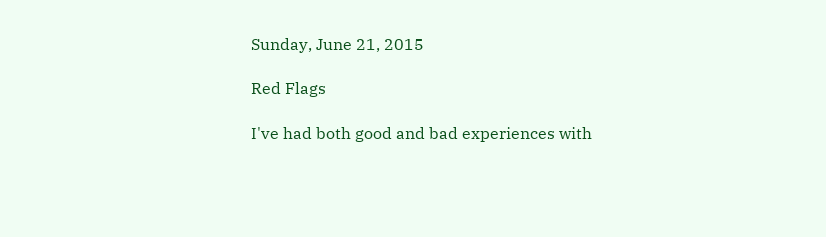Sunday, June 21, 2015

Red Flags

I've had both good and bad experiences with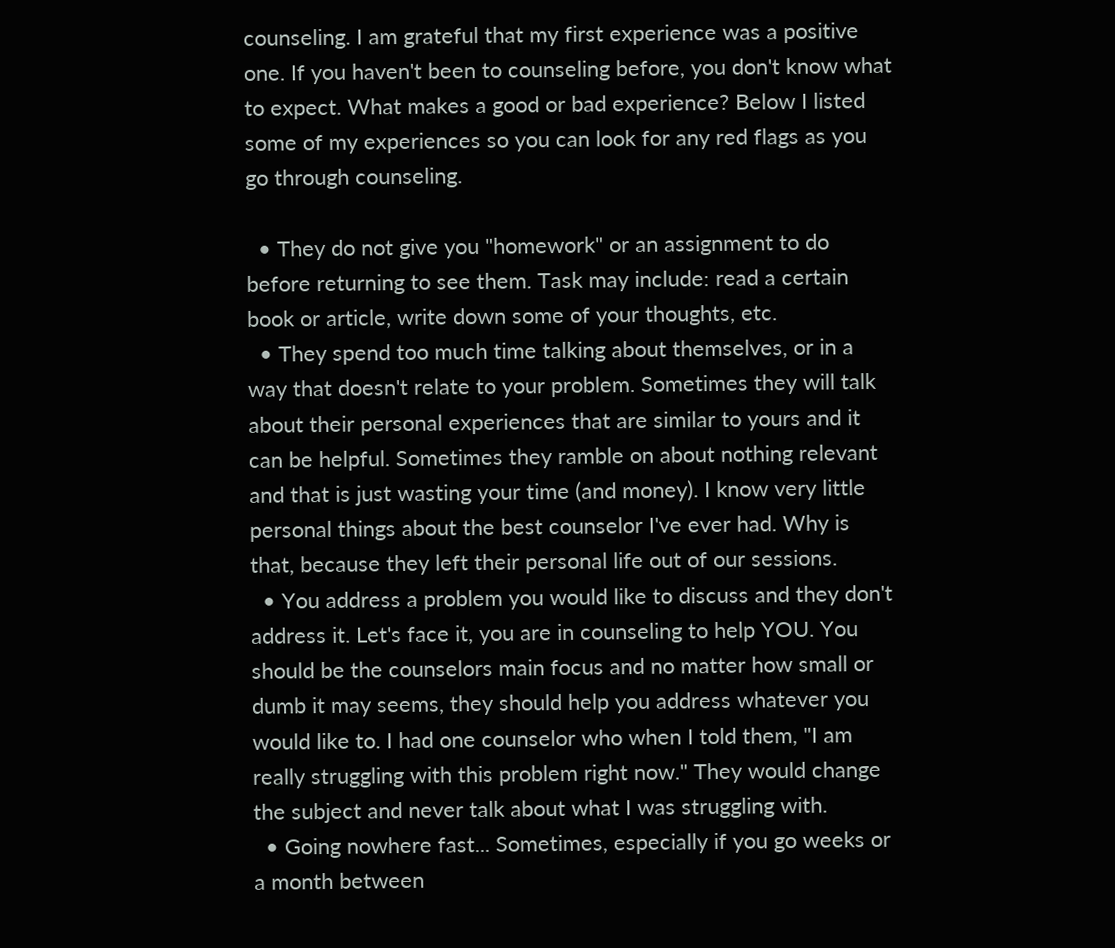counseling. I am grateful that my first experience was a positive one. If you haven't been to counseling before, you don't know what to expect. What makes a good or bad experience? Below I listed some of my experiences so you can look for any red flags as you go through counseling.

  • They do not give you "homework" or an assignment to do before returning to see them. Task may include: read a certain book or article, write down some of your thoughts, etc.
  • They spend too much time talking about themselves, or in a way that doesn't relate to your problem. Sometimes they will talk about their personal experiences that are similar to yours and it can be helpful. Sometimes they ramble on about nothing relevant and that is just wasting your time (and money). I know very little personal things about the best counselor I've ever had. Why is that, because they left their personal life out of our sessions.
  • You address a problem you would like to discuss and they don't address it. Let's face it, you are in counseling to help YOU. You should be the counselors main focus and no matter how small or dumb it may seems, they should help you address whatever you would like to. I had one counselor who when I told them, "I am really struggling with this problem right now." They would change the subject and never talk about what I was struggling with.
  • Going nowhere fast... Sometimes, especially if you go weeks or a month between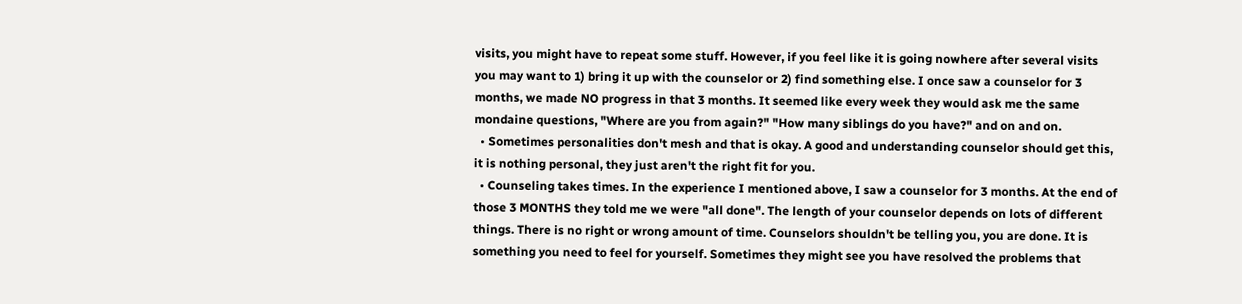visits, you might have to repeat some stuff. However, if you feel like it is going nowhere after several visits you may want to 1) bring it up with the counselor or 2) find something else. I once saw a counselor for 3 months, we made NO progress in that 3 months. It seemed like every week they would ask me the same mondaine questions, "Where are you from again?" "How many siblings do you have?" and on and on.
  • Sometimes personalities don't mesh and that is okay. A good and understanding counselor should get this, it is nothing personal, they just aren't the right fit for you.
  • Counseling takes times. In the experience I mentioned above, I saw a counselor for 3 months. At the end of those 3 MONTHS they told me we were "all done". The length of your counselor depends on lots of different things. There is no right or wrong amount of time. Counselors shouldn't be telling you, you are done. It is something you need to feel for yourself. Sometimes they might see you have resolved the problems that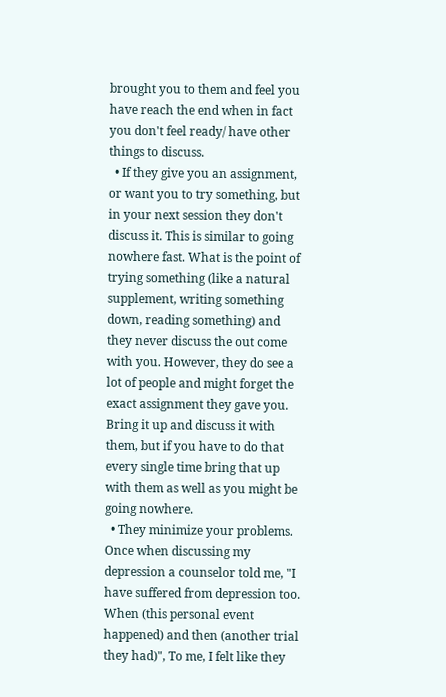brought you to them and feel you have reach the end when in fact you don't feel ready/ have other things to discuss.
  • If they give you an assignment, or want you to try something, but in your next session they don't discuss it. This is similar to going nowhere fast. What is the point of trying something (like a natural supplement, writing something down, reading something) and they never discuss the out come with you. However, they do see a lot of people and might forget the exact assignment they gave you. Bring it up and discuss it with them, but if you have to do that every single time bring that up with them as well as you might be going nowhere.
  • They minimize your problems. Once when discussing my depression a counselor told me, "I have suffered from depression too. When (this personal event happened) and then (another trial they had)", To me, I felt like they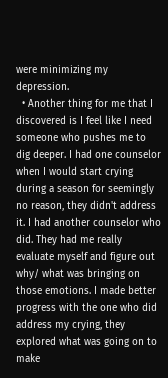were minimizing my depression.
  • Another thing for me that I discovered is I feel like I need someone who pushes me to dig deeper. I had one counselor when I would start crying during a season for seemingly no reason, they didn't address it. I had another counselor who did. They had me really evaluate myself and figure out why/ what was bringing on those emotions. I made better progress with the one who did address my crying, they explored what was going on to make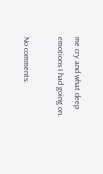me cry and what deep emotions I had going on.

No comments: